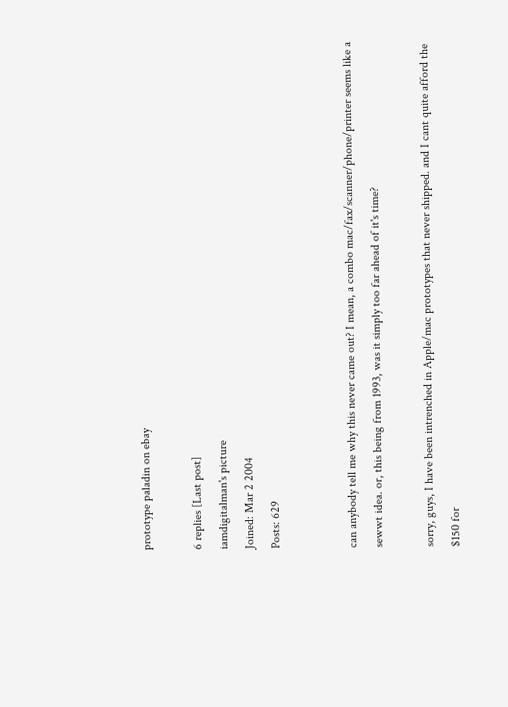prototype paladin on ebay

6 replies [Last post]
iamdigitalman's picture
Joined: Mar 2 2004
Posts: 629


can anybody tell me why this never came out? I mean, a combo mac/fax/scanner/phone/printer seems like a sewwt idea. or, this being from 1993, was it simply too far ahead of it's time?

sorry, guys, I have been intrenched in Apple/mac prototypes that never shipped. and I cant quite afford the $150 for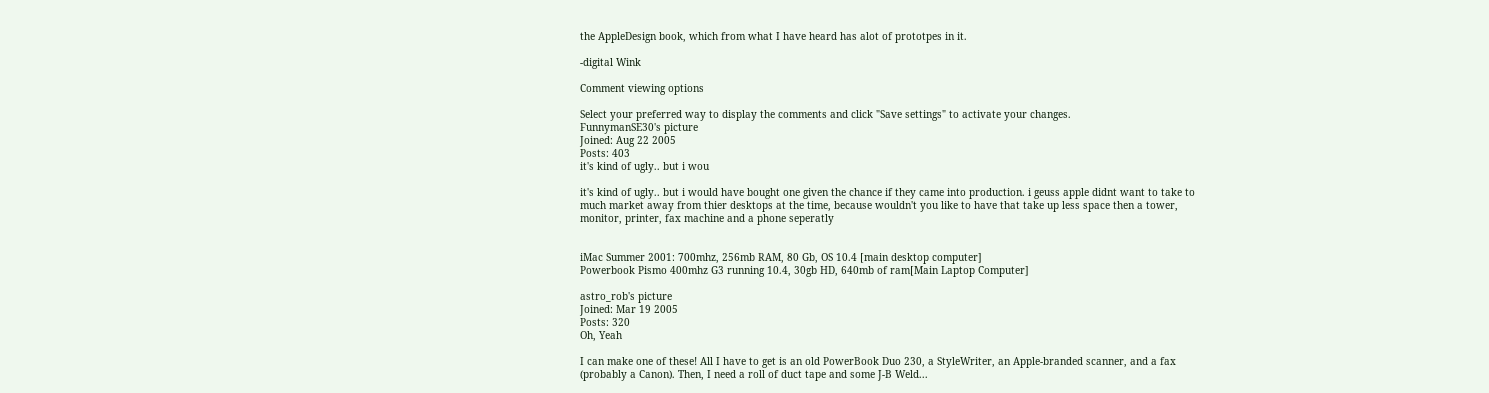the AppleDesign book, which from what I have heard has alot of prototpes in it.

-digital Wink

Comment viewing options

Select your preferred way to display the comments and click "Save settings" to activate your changes.
FunnymanSE30's picture
Joined: Aug 22 2005
Posts: 403
it's kind of ugly.. but i wou

it's kind of ugly.. but i would have bought one given the chance if they came into production. i geuss apple didnt want to take to much market away from thier desktops at the time, because wouldn't you like to have that take up less space then a tower, monitor, printer, fax machine and a phone seperatly


iMac Summer 2001: 700mhz, 256mb RAM, 80 Gb, OS 10.4 [main desktop computer]
Powerbook Pismo 400mhz G3 running 10.4, 30gb HD, 640mb of ram[Main Laptop Computer]

astro_rob's picture
Joined: Mar 19 2005
Posts: 320
Oh, Yeah

I can make one of these! All I have to get is an old PowerBook Duo 230, a StyleWriter, an Apple-branded scanner, and a fax (probably a Canon). Then, I need a roll of duct tape and some J-B Weld...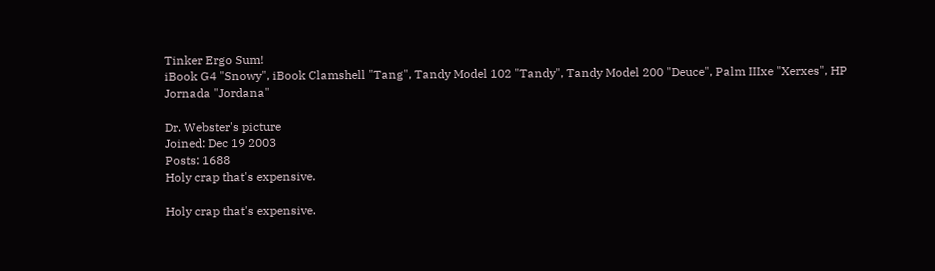Tinker Ergo Sum!
iBook G4 "Snowy", iBook Clamshell "Tang", Tandy Model 102 "Tandy", Tandy Model 200 "Deuce", Palm IIIxe "Xerxes", HP Jornada "Jordana"

Dr. Webster's picture
Joined: Dec 19 2003
Posts: 1688
Holy crap that's expensive.

Holy crap that's expensive.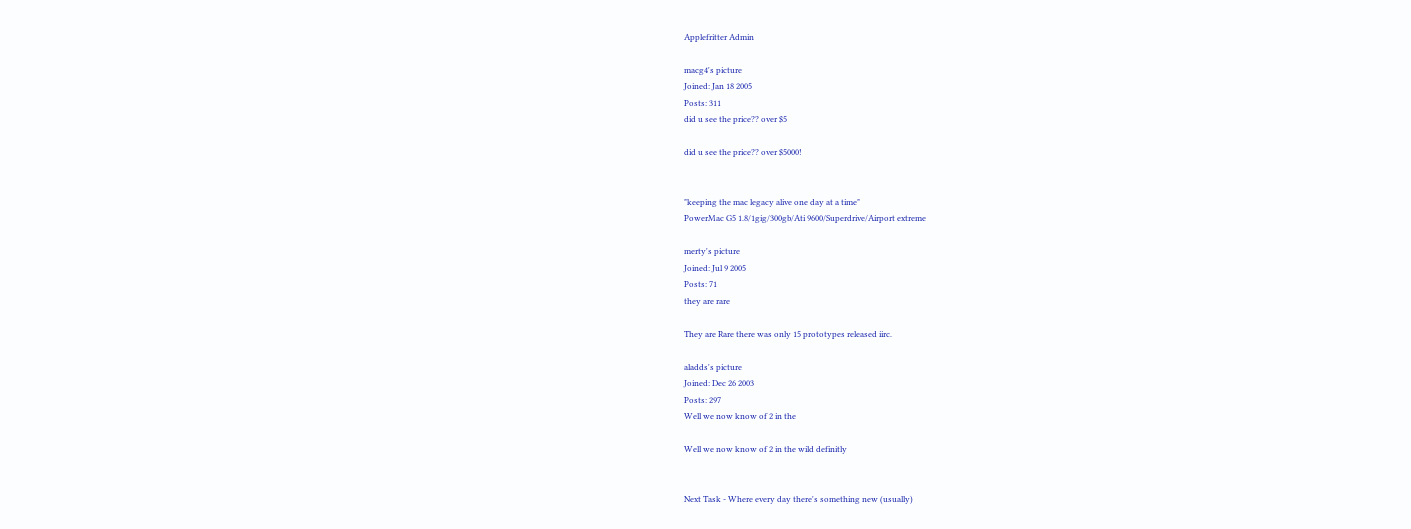Applefritter Admin

macg4's picture
Joined: Jan 18 2005
Posts: 311
did u see the price?? over $5

did u see the price?? over $5000!


"keeping the mac legacy alive one day at a time"
PowerMac G5 1.8/1gig/300gb/Ati 9600/Superdrive/Airport extreme

merty's picture
Joined: Jul 9 2005
Posts: 71
they are rare

They are Rare there was only 15 prototypes released iirc.

aladds's picture
Joined: Dec 26 2003
Posts: 297
Well we now know of 2 in the

Well we now know of 2 in the wild definitly


Next Task - Where every day there's something new (usually)